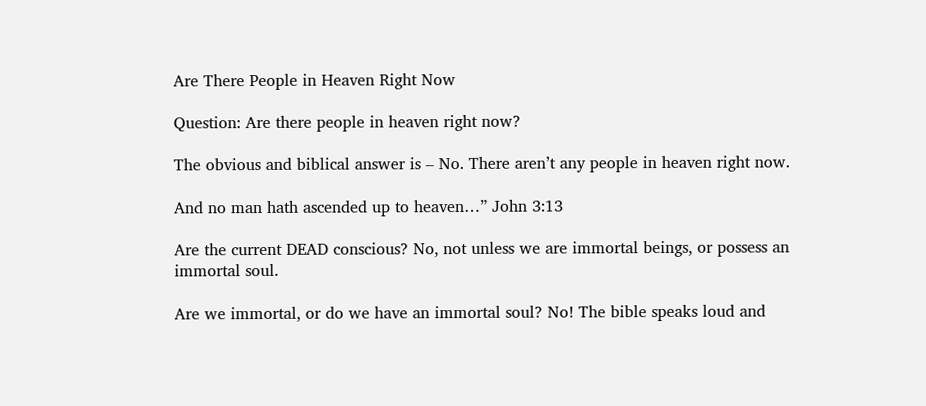Are There People in Heaven Right Now

Question: Are there people in heaven right now?

The obvious and biblical answer is – No. There aren’t any people in heaven right now.

And no man hath ascended up to heaven…” John 3:13

Are the current DEAD conscious? No, not unless we are immortal beings, or possess an immortal soul.

Are we immortal, or do we have an immortal soul? No! The bible speaks loud and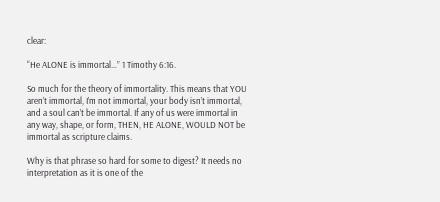clear:

“He ALONE is immortal…” 1 Timothy 6:16.

So much for the theory of immortality. This means that YOU aren’t immortal, I’m not immortal, your body isn’t immortal, and a soul can’t be immortal. If any of us were immortal in any way, shape, or form, THEN, HE ALONE, WOULD NOT be immortal as scripture claims.

Why is that phrase so hard for some to digest? It needs no interpretation as it is one of the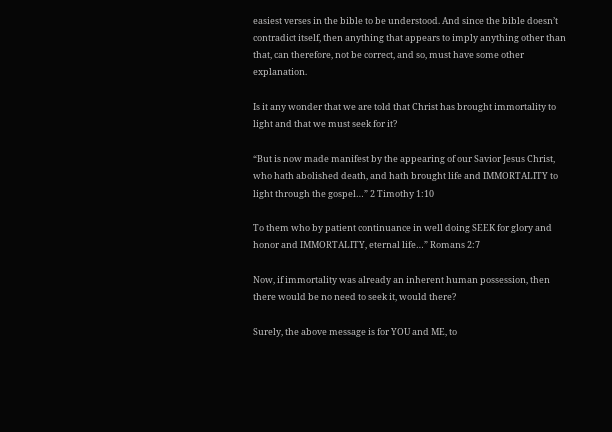easiest verses in the bible to be understood. And since the bible doesn’t contradict itself, then anything that appears to imply anything other than that, can therefore, not be correct, and so, must have some other explanation.

Is it any wonder that we are told that Christ has brought immortality to light and that we must seek for it?

“But is now made manifest by the appearing of our Savior Jesus Christ, who hath abolished death, and hath brought life and IMMORTALITY to light through the gospel…” 2 Timothy 1:10

To them who by patient continuance in well doing SEEK for glory and honor and IMMORTALITY, eternal life…” Romans 2:7

Now, if immortality was already an inherent human possession, then there would be no need to seek it, would there?

Surely, the above message is for YOU and ME, to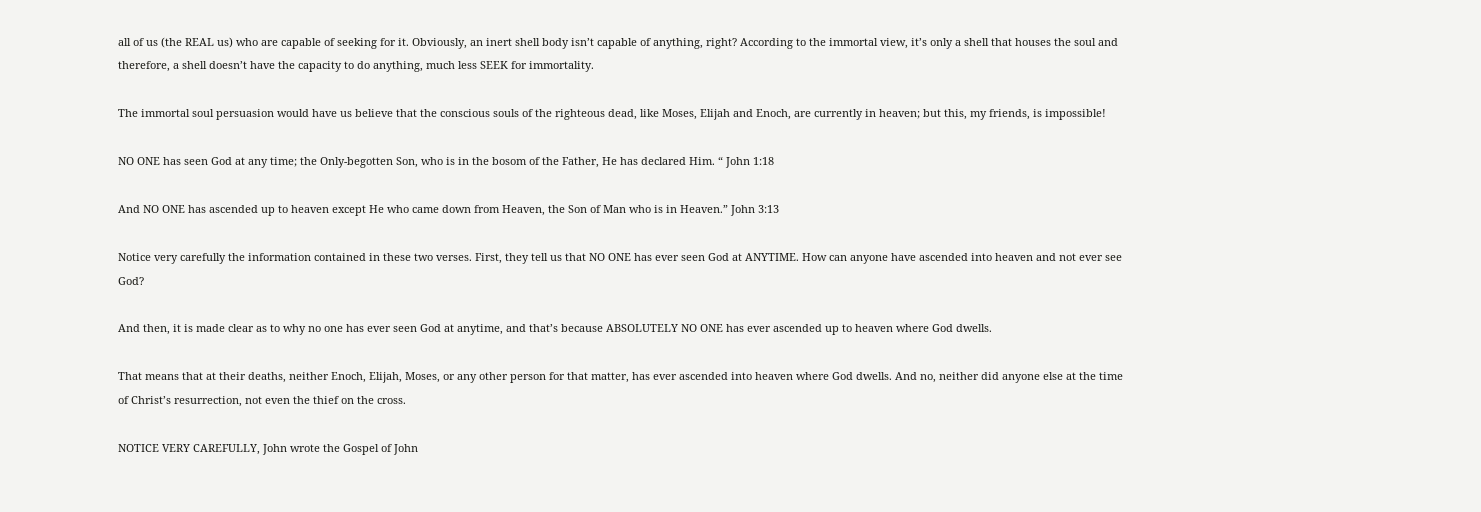all of us (the REAL us) who are capable of seeking for it. Obviously, an inert shell body isn’t capable of anything, right? According to the immortal view, it’s only a shell that houses the soul and therefore, a shell doesn’t have the capacity to do anything, much less SEEK for immortality.

The immortal soul persuasion would have us believe that the conscious souls of the righteous dead, like Moses, Elijah and Enoch, are currently in heaven; but this, my friends, is impossible!

NO ONE has seen God at any time; the Only-begotten Son, who is in the bosom of the Father, He has declared Him. “ John 1:18

And NO ONE has ascended up to heaven except He who came down from Heaven, the Son of Man who is in Heaven.” John 3:13

Notice very carefully the information contained in these two verses. First, they tell us that NO ONE has ever seen God at ANYTIME. How can anyone have ascended into heaven and not ever see God?

And then, it is made clear as to why no one has ever seen God at anytime, and that’s because ABSOLUTELY NO ONE has ever ascended up to heaven where God dwells.

That means that at their deaths, neither Enoch, Elijah, Moses, or any other person for that matter, has ever ascended into heaven where God dwells. And no, neither did anyone else at the time of Christ’s resurrection, not even the thief on the cross.

NOTICE VERY CAREFULLY, John wrote the Gospel of John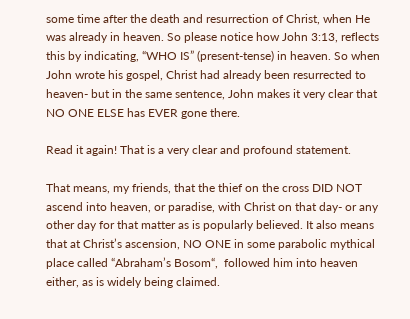some time after the death and resurrection of Christ, when He was already in heaven. So please notice how John 3:13, reflects this by indicating, “WHO IS” (present-tense) in heaven. So when John wrote his gospel, Christ had already been resurrected to heaven- but in the same sentence, John makes it very clear that NO ONE ELSE has EVER gone there.

Read it again! That is a very clear and profound statement.

That means, my friends, that the thief on the cross DID NOT ascend into heaven, or paradise, with Christ on that day- or any other day for that matter as is popularly believed. It also means that at Christ’s ascension, NO ONE in some parabolic mythical place called “Abraham’s Bosom“,  followed him into heaven either, as is widely being claimed.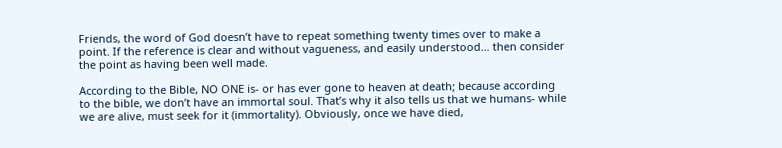Friends, the word of God doesn’t have to repeat something twenty times over to make a point. If the reference is clear and without vagueness, and easily understood… then consider the point as having been well made.

According to the Bible, NO ONE is- or has ever gone to heaven at death; because according to the bible, we don’t have an immortal soul. That’s why it also tells us that we humans- while we are alive, must seek for it (immortality). Obviously, once we have died,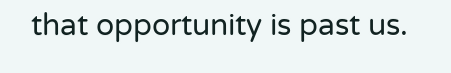that opportunity is past us.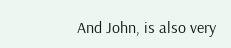And John, is also very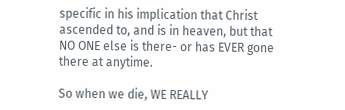specific in his implication that Christ ascended to, and is in heaven, but that NO ONE else is there- or has EVER gone there at anytime.

So when we die, WE REALLY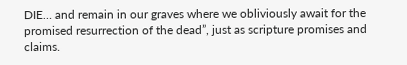DIE… and remain in our graves where we obliviously await for the promised resurrection of the dead”, just as scripture promises and claims.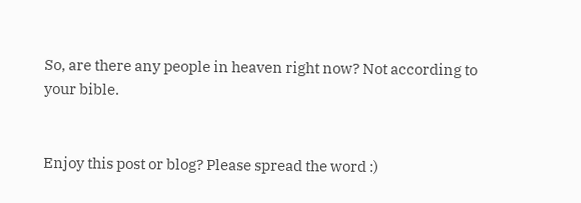So, are there any people in heaven right now? Not according to your bible.


Enjoy this post or blog? Please spread the word :)